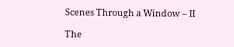Scenes Through a Window – II

The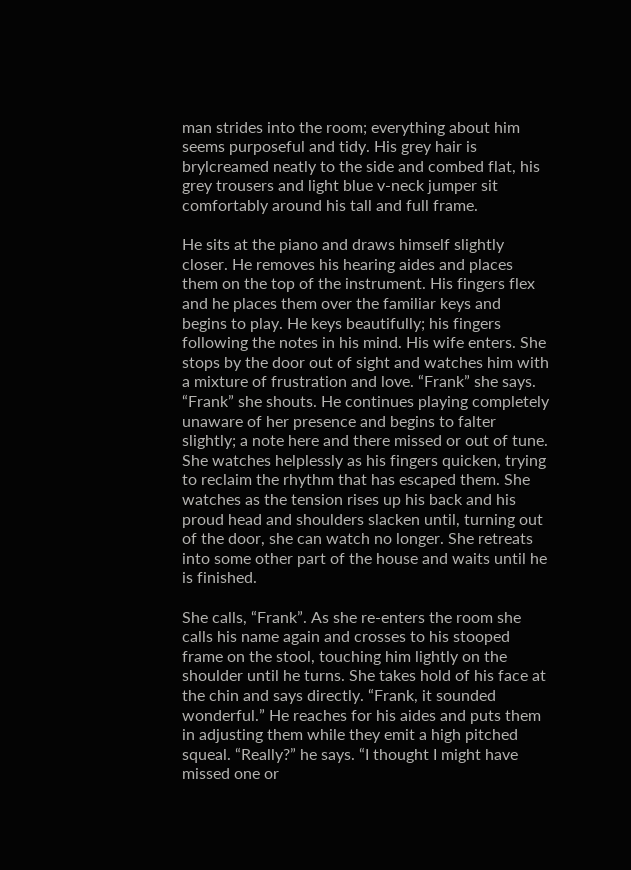man strides into the room; everything about him seems purposeful and tidy. His grey hair is brylcreamed neatly to the side and combed flat, his grey trousers and light blue v-neck jumper sit comfortably around his tall and full frame.

He sits at the piano and draws himself slightly closer. He removes his hearing aides and places them on the top of the instrument. His fingers flex and he places them over the familiar keys and begins to play. He keys beautifully; his fingers following the notes in his mind. His wife enters. She stops by the door out of sight and watches him with a mixture of frustration and love. “Frank” she says. “Frank” she shouts. He continues playing completely unaware of her presence and begins to falter slightly; a note here and there missed or out of tune. She watches helplessly as his fingers quicken, trying to reclaim the rhythm that has escaped them. She watches as the tension rises up his back and his proud head and shoulders slacken until, turning out of the door, she can watch no longer. She retreats into some other part of the house and waits until he is finished.

She calls, “Frank”. As she re-enters the room she calls his name again and crosses to his stooped frame on the stool, touching him lightly on the shoulder until he turns. She takes hold of his face at the chin and says directly. “Frank, it sounded wonderful.” He reaches for his aides and puts them in adjusting them while they emit a high pitched squeal. “Really?” he says. “I thought I might have missed one or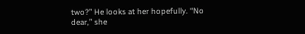two?” He looks at her hopefully. “No dear,” she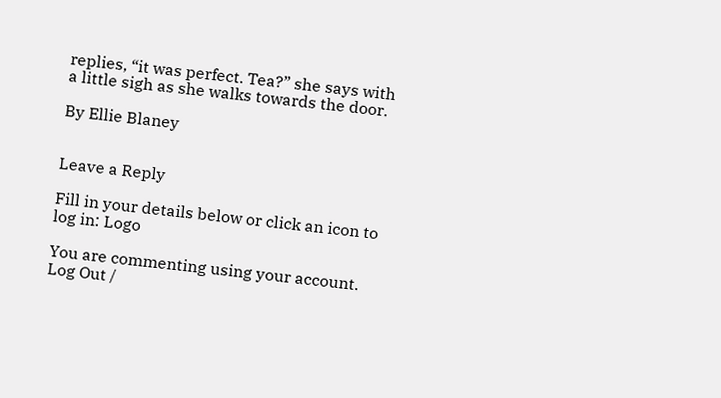replies, “it was perfect. Tea?” she says with a little sigh as she walks towards the door.

By Ellie Blaney


Leave a Reply

Fill in your details below or click an icon to log in: Logo

You are commenting using your account. Log Out /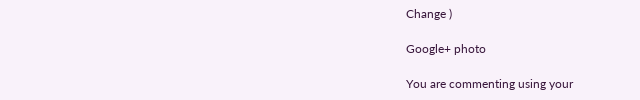Change )

Google+ photo

You are commenting using your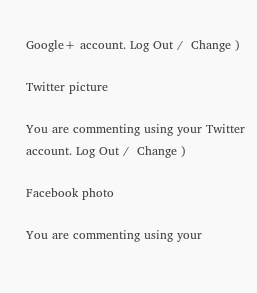Google+ account. Log Out /  Change )

Twitter picture

You are commenting using your Twitter account. Log Out /  Change )

Facebook photo

You are commenting using your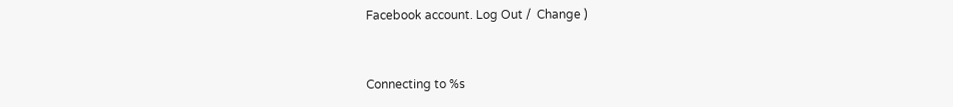Facebook account. Log Out /  Change )


Connecting to %s